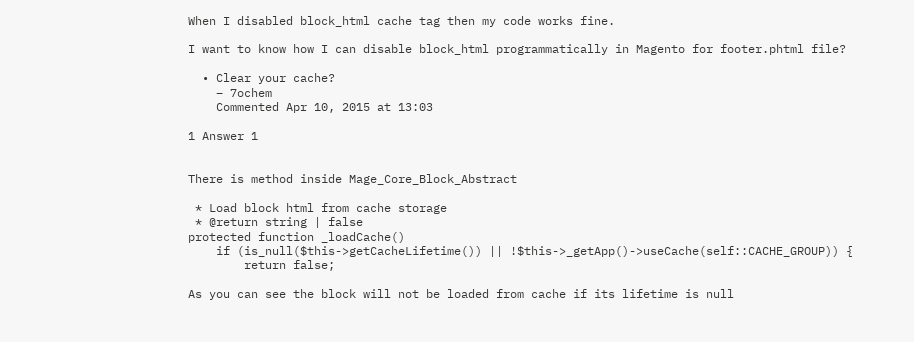When I disabled block_html cache tag then my code works fine.

I want to know how I can disable block_html programmatically in Magento for footer.phtml file?

  • Clear your cache?
    – 7ochem
    Commented Apr 10, 2015 at 13:03

1 Answer 1


There is method inside Mage_Core_Block_Abstract

 * Load block html from cache storage
 * @return string | false
protected function _loadCache()
    if (is_null($this->getCacheLifetime()) || !$this->_getApp()->useCache(self::CACHE_GROUP)) {
        return false;

As you can see the block will not be loaded from cache if its lifetime is null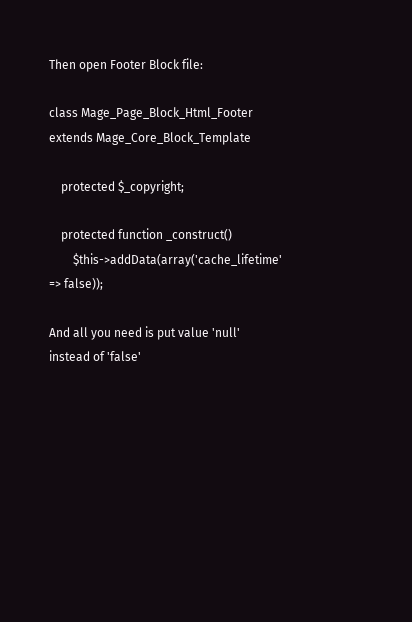Then open Footer Block file:

class Mage_Page_Block_Html_Footer extends Mage_Core_Block_Template

    protected $_copyright;

    protected function _construct()
        $this->addData(array('cache_lifetime' => false));

And all you need is put value 'null' instead of 'false'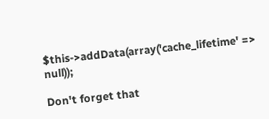$this->addData(array('cache_lifetime' => null));

Don't forget that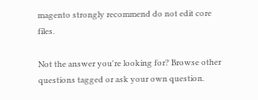magento strongly recommend do not edit core files.

Not the answer you're looking for? Browse other questions tagged or ask your own question.